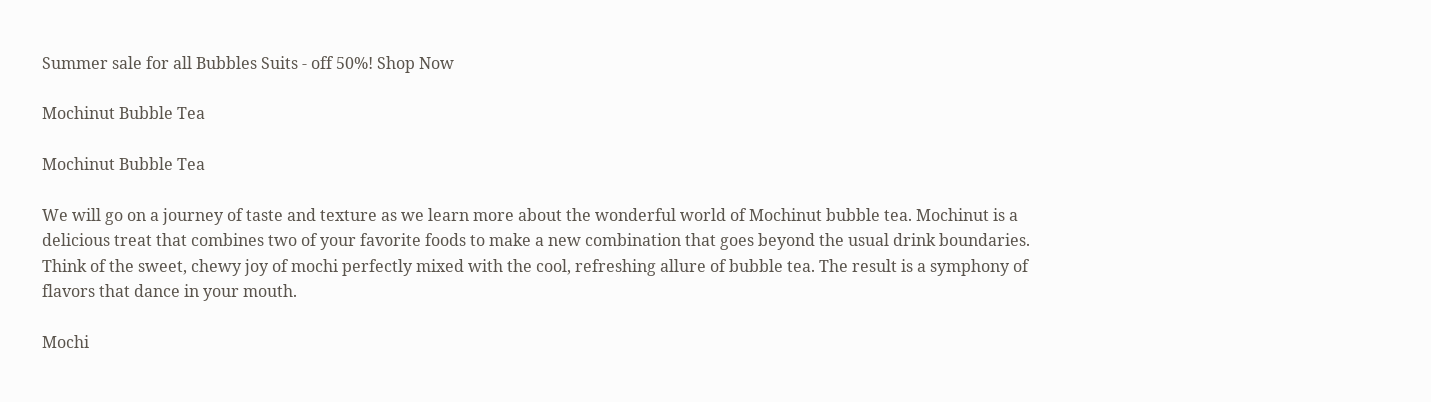Summer sale for all Bubbles Suits - off 50%! Shop Now

Mochinut Bubble Tea

Mochinut Bubble Tea

We will go on a journey of taste and texture as we learn more about the wonderful world of Mochinut bubble tea. Mochinut is a delicious treat that combines two of your favorite foods to make a new combination that goes beyond the usual drink boundaries. Think of the sweet, chewy joy of mochi perfectly mixed with the cool, refreshing allure of bubble tea. The result is a symphony of flavors that dance in your mouth.

Mochi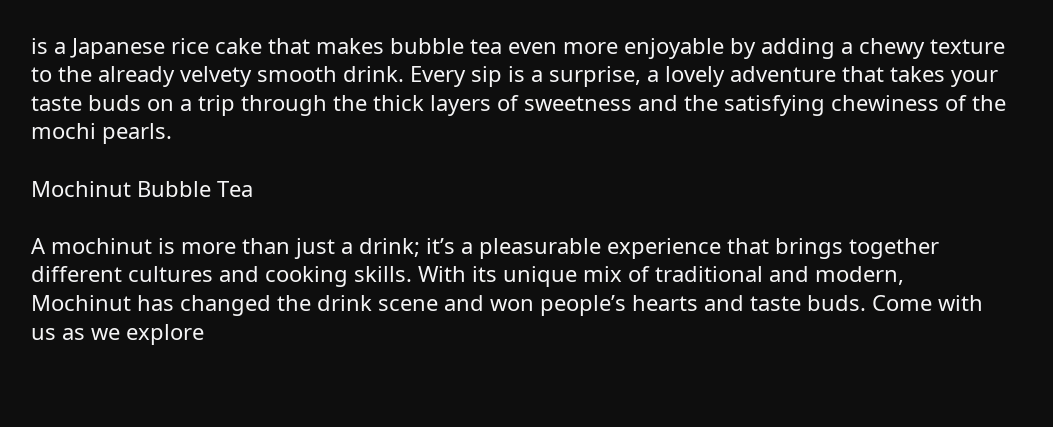is a Japanese rice cake that makes bubble tea even more enjoyable by adding a chewy texture to the already velvety smooth drink. Every sip is a surprise, a lovely adventure that takes your taste buds on a trip through the thick layers of sweetness and the satisfying chewiness of the mochi pearls.

Mochinut Bubble Tea

A mochinut is more than just a drink; it’s a pleasurable experience that brings together different cultures and cooking skills. With its unique mix of traditional and modern, Mochinut has changed the drink scene and won people’s hearts and taste buds. Come with us as we explore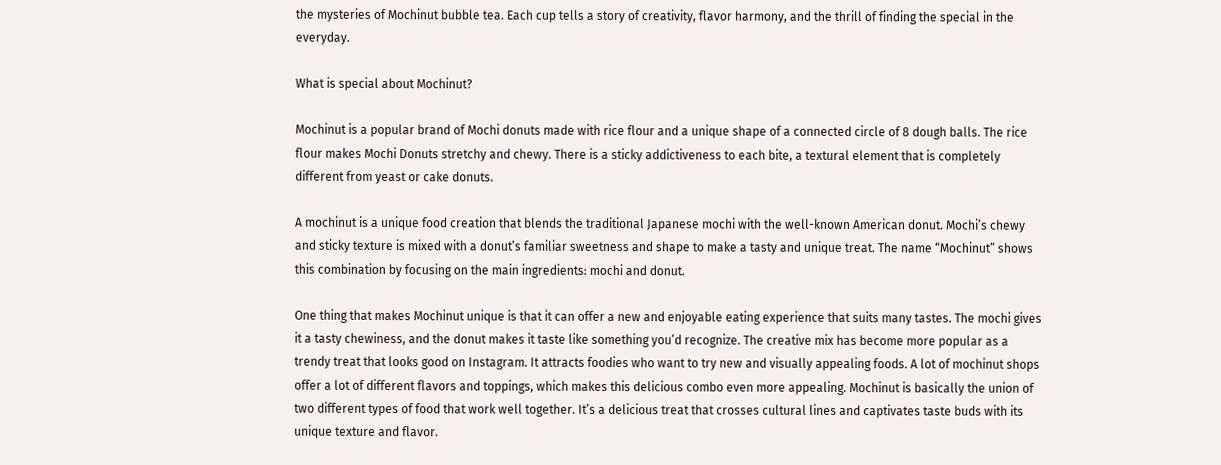the mysteries of Mochinut bubble tea. Each cup tells a story of creativity, flavor harmony, and the thrill of finding the special in the everyday.

What is special about Mochinut?

Mochinut is a popular brand of Mochi donuts made with rice flour and a unique shape of a connected circle of 8 dough balls. The rice flour makes Mochi Donuts stretchy and chewy. There is a sticky addictiveness to each bite, a textural element that is completely different from yeast or cake donuts.

A mochinut is a unique food creation that blends the traditional Japanese mochi with the well-known American donut. Mochi’s chewy and sticky texture is mixed with a donut’s familiar sweetness and shape to make a tasty and unique treat. The name “Mochinut” shows this combination by focusing on the main ingredients: mochi and donut.

One thing that makes Mochinut unique is that it can offer a new and enjoyable eating experience that suits many tastes. The mochi gives it a tasty chewiness, and the donut makes it taste like something you’d recognize. The creative mix has become more popular as a trendy treat that looks good on Instagram. It attracts foodies who want to try new and visually appealing foods. A lot of mochinut shops offer a lot of different flavors and toppings, which makes this delicious combo even more appealing. Mochinut is basically the union of two different types of food that work well together. It’s a delicious treat that crosses cultural lines and captivates taste buds with its unique texture and flavor.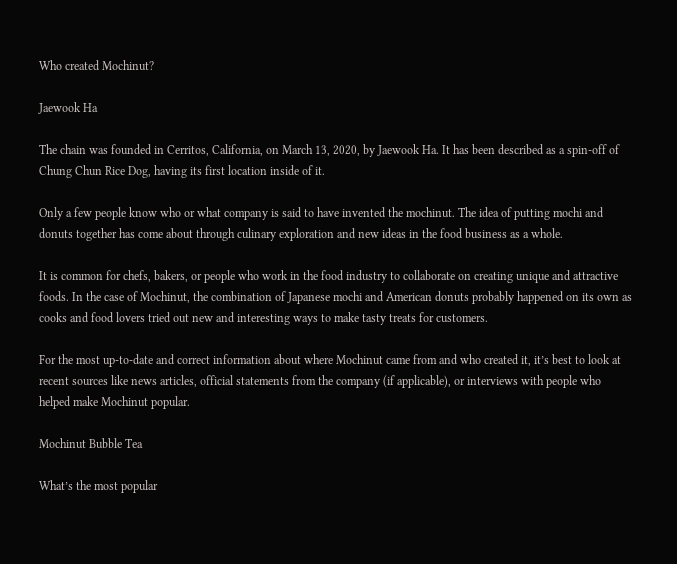Who created Mochinut?

Jaewook Ha

The chain was founded in Cerritos, California, on March 13, 2020, by Jaewook Ha. It has been described as a spin-off of Chung Chun Rice Dog, having its first location inside of it.

Only a few people know who or what company is said to have invented the mochinut. The idea of putting mochi and donuts together has come about through culinary exploration and new ideas in the food business as a whole.

It is common for chefs, bakers, or people who work in the food industry to collaborate on creating unique and attractive foods. In the case of Mochinut, the combination of Japanese mochi and American donuts probably happened on its own as cooks and food lovers tried out new and interesting ways to make tasty treats for customers.

For the most up-to-date and correct information about where Mochinut came from and who created it, it’s best to look at recent sources like news articles, official statements from the company (if applicable), or interviews with people who helped make Mochinut popular.

Mochinut Bubble Tea

What’s the most popular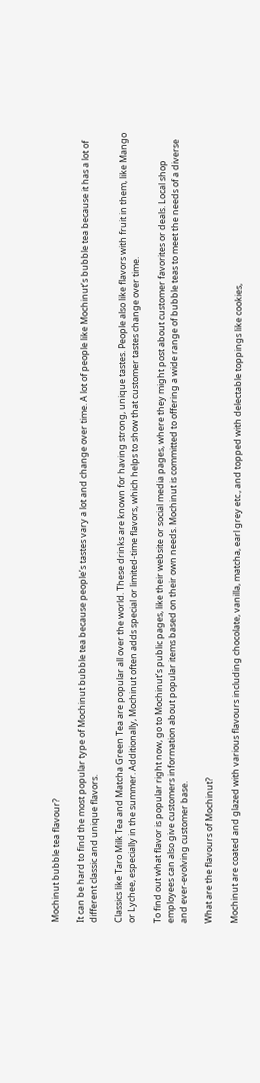Mochinut bubble tea flavour?

It can be hard to find the most popular type of Mochinut bubble tea because people’s tastes vary a lot and change over time. A lot of people like Mochinut’s bubble tea because it has a lot of different classic and unique flavors.

Classics like Taro Milk Tea and Matcha Green Tea are popular all over the world. These drinks are known for having strong, unique tastes. People also like flavors with fruit in them, like Mango or Lychee, especially in the summer. Additionally, Mochinut often adds special or limited-time flavors, which helps to show that customer tastes change over time.

To find out what flavor is popular right now, go to Mochinut’s public pages, like their website or social media pages, where they might post about customer favorites or deals. Local shop employees can also give customers information about popular items based on their own needs. Mochinut is committed to offering a wide range of bubble teas to meet the needs of a diverse and ever-evolving customer base.

What are the flavours of Mochinut?

Mochinut are coated and glazed with various flavours including chocolate, vanilla, matcha, earl grey etc., and topped with delectable toppings like cookies,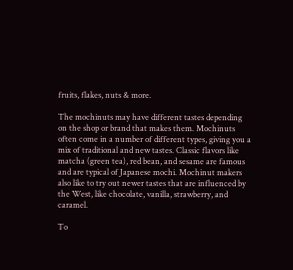fruits, flakes, nuts & more.

The mochinuts may have different tastes depending on the shop or brand that makes them. Mochinuts often come in a number of different types, giving you a mix of traditional and new tastes. Classic flavors like matcha (green tea), red bean, and sesame are famous and are typical of Japanese mochi. Mochinut makers also like to try out newer tastes that are influenced by the West, like chocolate, vanilla, strawberry, and caramel.

To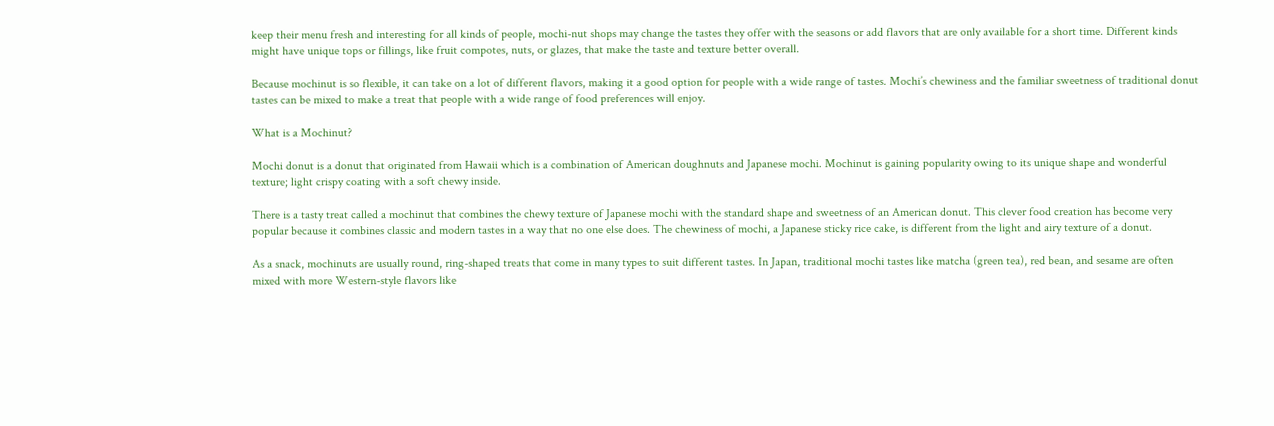keep their menu fresh and interesting for all kinds of people, mochi-nut shops may change the tastes they offer with the seasons or add flavors that are only available for a short time. Different kinds might have unique tops or fillings, like fruit compotes, nuts, or glazes, that make the taste and texture better overall.

Because mochinut is so flexible, it can take on a lot of different flavors, making it a good option for people with a wide range of tastes. Mochi’s chewiness and the familiar sweetness of traditional donut tastes can be mixed to make a treat that people with a wide range of food preferences will enjoy.

What is a Mochinut?

Mochi donut is a donut that originated from Hawaii which is a combination of American doughnuts and Japanese mochi. Mochinut is gaining popularity owing to its unique shape and wonderful texture; light crispy coating with a soft chewy inside.

There is a tasty treat called a mochinut that combines the chewy texture of Japanese mochi with the standard shape and sweetness of an American donut. This clever food creation has become very popular because it combines classic and modern tastes in a way that no one else does. The chewiness of mochi, a Japanese sticky rice cake, is different from the light and airy texture of a donut.

As a snack, mochinuts are usually round, ring-shaped treats that come in many types to suit different tastes. In Japan, traditional mochi tastes like matcha (green tea), red bean, and sesame are often mixed with more Western-style flavors like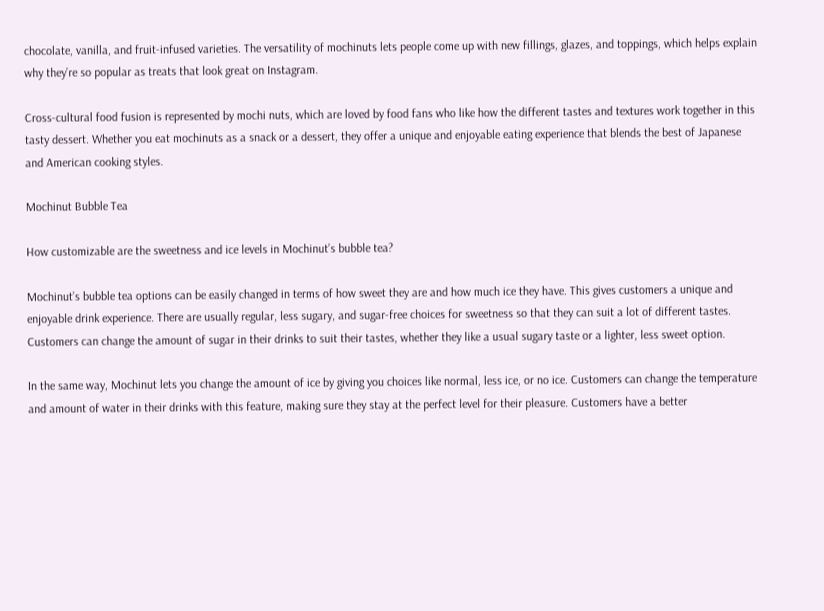chocolate, vanilla, and fruit-infused varieties. The versatility of mochinuts lets people come up with new fillings, glazes, and toppings, which helps explain why they’re so popular as treats that look great on Instagram.

Cross-cultural food fusion is represented by mochi nuts, which are loved by food fans who like how the different tastes and textures work together in this tasty dessert. Whether you eat mochinuts as a snack or a dessert, they offer a unique and enjoyable eating experience that blends the best of Japanese and American cooking styles.

Mochinut Bubble Tea

How customizable are the sweetness and ice levels in Mochinut’s bubble tea?

Mochinut’s bubble tea options can be easily changed in terms of how sweet they are and how much ice they have. This gives customers a unique and enjoyable drink experience. There are usually regular, less sugary, and sugar-free choices for sweetness so that they can suit a lot of different tastes. Customers can change the amount of sugar in their drinks to suit their tastes, whether they like a usual sugary taste or a lighter, less sweet option.

In the same way, Mochinut lets you change the amount of ice by giving you choices like normal, less ice, or no ice. Customers can change the temperature and amount of water in their drinks with this feature, making sure they stay at the perfect level for their pleasure. Customers have a better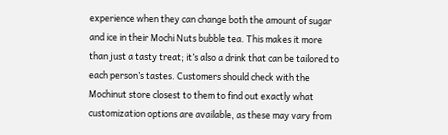experience when they can change both the amount of sugar and ice in their Mochi Nuts bubble tea. This makes it more than just a tasty treat; it’s also a drink that can be tailored to each person’s tastes. Customers should check with the Mochinut store closest to them to find out exactly what customization options are available, as these may vary from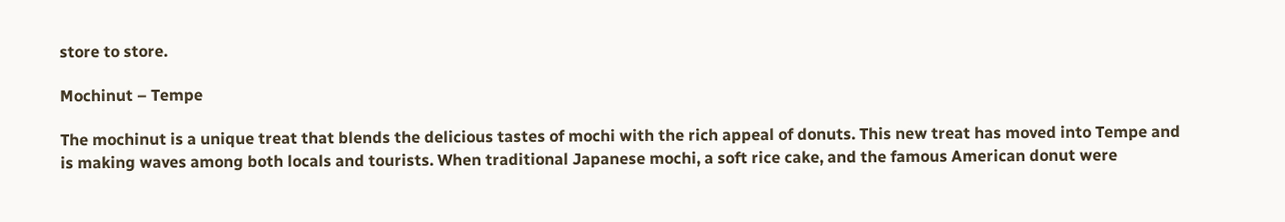store to store.

Mochinut – Tempe

The mochinut is a unique treat that blends the delicious tastes of mochi with the rich appeal of donuts. This new treat has moved into Tempe and is making waves among both locals and tourists. When traditional Japanese mochi, a soft rice cake, and the famous American donut were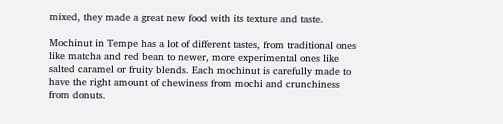mixed, they made a great new food with its texture and taste.

Mochinut in Tempe has a lot of different tastes, from traditional ones like matcha and red bean to newer, more experimental ones like salted caramel or fruity blends. Each mochinut is carefully made to have the right amount of chewiness from mochi and crunchiness from donuts.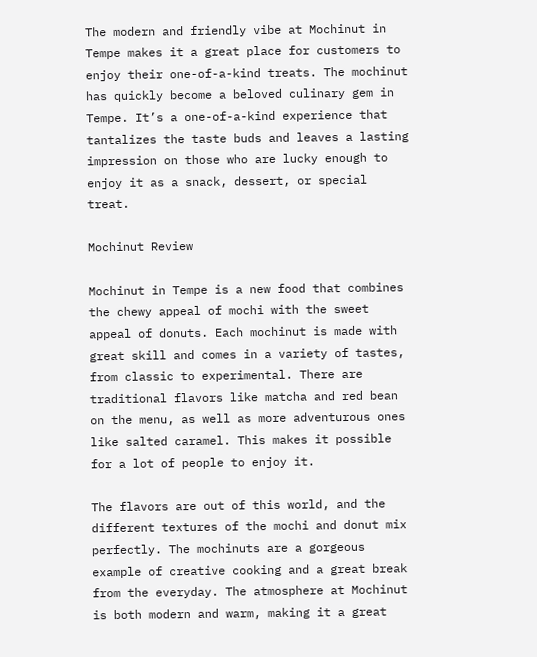The modern and friendly vibe at Mochinut in Tempe makes it a great place for customers to enjoy their one-of-a-kind treats. The mochinut has quickly become a beloved culinary gem in Tempe. It’s a one-of-a-kind experience that tantalizes the taste buds and leaves a lasting impression on those who are lucky enough to enjoy it as a snack, dessert, or special treat.

Mochinut Review

Mochinut in Tempe is a new food that combines the chewy appeal of mochi with the sweet appeal of donuts. Each mochinut is made with great skill and comes in a variety of tastes, from classic to experimental. There are traditional flavors like matcha and red bean on the menu, as well as more adventurous ones like salted caramel. This makes it possible for a lot of people to enjoy it.

The flavors are out of this world, and the different textures of the mochi and donut mix perfectly. The mochinuts are a gorgeous example of creative cooking and a great break from the everyday. The atmosphere at Mochinut is both modern and warm, making it a great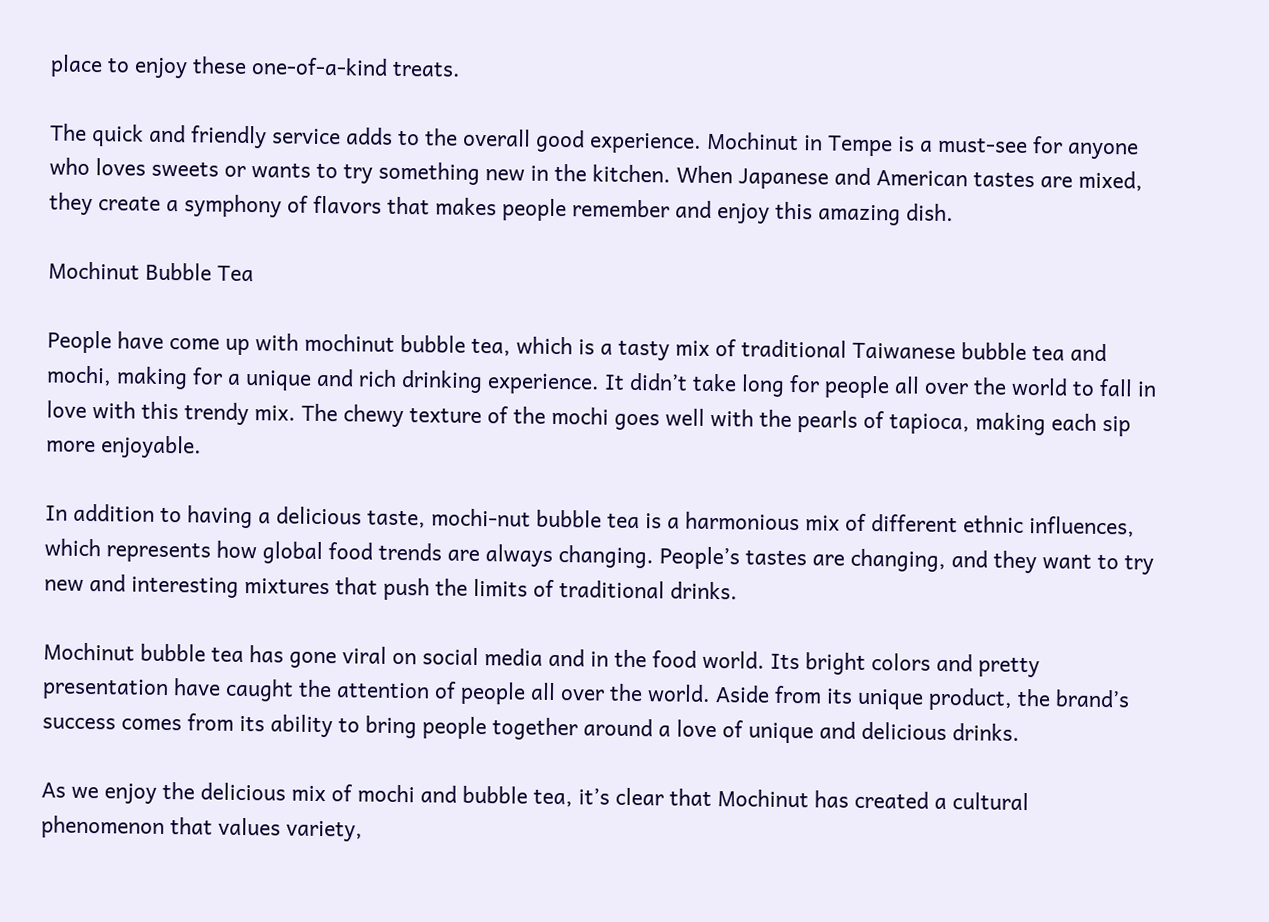place to enjoy these one-of-a-kind treats.

The quick and friendly service adds to the overall good experience. Mochinut in Tempe is a must-see for anyone who loves sweets or wants to try something new in the kitchen. When Japanese and American tastes are mixed, they create a symphony of flavors that makes people remember and enjoy this amazing dish.

Mochinut Bubble Tea

People have come up with mochinut bubble tea, which is a tasty mix of traditional Taiwanese bubble tea and mochi, making for a unique and rich drinking experience. It didn’t take long for people all over the world to fall in love with this trendy mix. The chewy texture of the mochi goes well with the pearls of tapioca, making each sip more enjoyable.

In addition to having a delicious taste, mochi-nut bubble tea is a harmonious mix of different ethnic influences, which represents how global food trends are always changing. People’s tastes are changing, and they want to try new and interesting mixtures that push the limits of traditional drinks.

Mochinut bubble tea has gone viral on social media and in the food world. Its bright colors and pretty presentation have caught the attention of people all over the world. Aside from its unique product, the brand’s success comes from its ability to bring people together around a love of unique and delicious drinks.

As we enjoy the delicious mix of mochi and bubble tea, it’s clear that Mochinut has created a cultural phenomenon that values variety,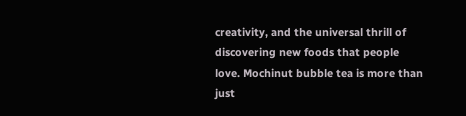creativity, and the universal thrill of discovering new foods that people love. Mochinut bubble tea is more than just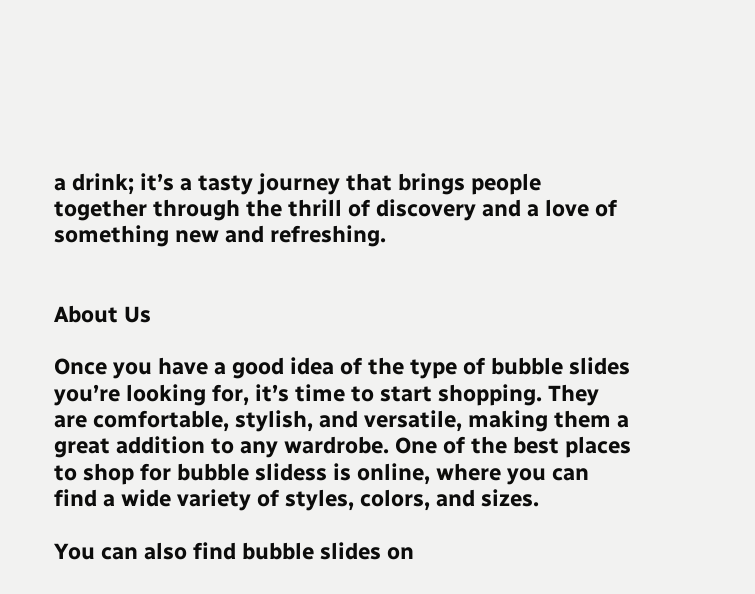a drink; it’s a tasty journey that brings people together through the thrill of discovery and a love of something new and refreshing.


About Us

Once you have a good idea of the type of bubble slides you’re looking for, it’s time to start shopping. They are comfortable, stylish, and versatile, making them a great addition to any wardrobe. One of the best places to shop for bubble slidess is online, where you can find a wide variety of styles, colors, and sizes.

You can also find bubble slides on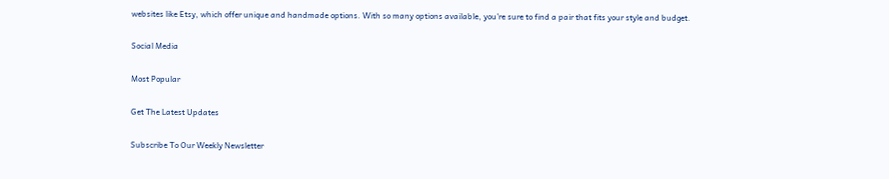websites like Etsy, which offer unique and handmade options. With so many options available, you’re sure to find a pair that fits your style and budget.

Social Media

Most Popular

Get The Latest Updates

Subscribe To Our Weekly Newsletter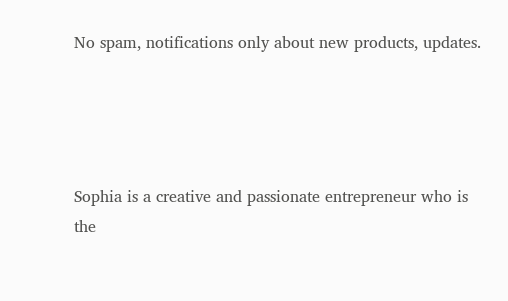No spam, notifications only about new products, updates.




Sophia is a creative and passionate entrepreneur who is the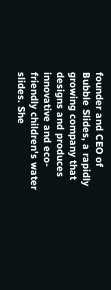founder and CEO of Bubble Slides, a rapidly growing company that designs and produces innovative and eco-friendly children's water slides. She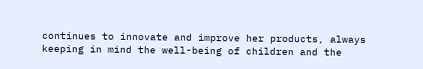continues to innovate and improve her products, always keeping in mind the well-being of children and the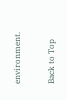environment.

Back to Top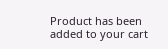Product has been added to your cart